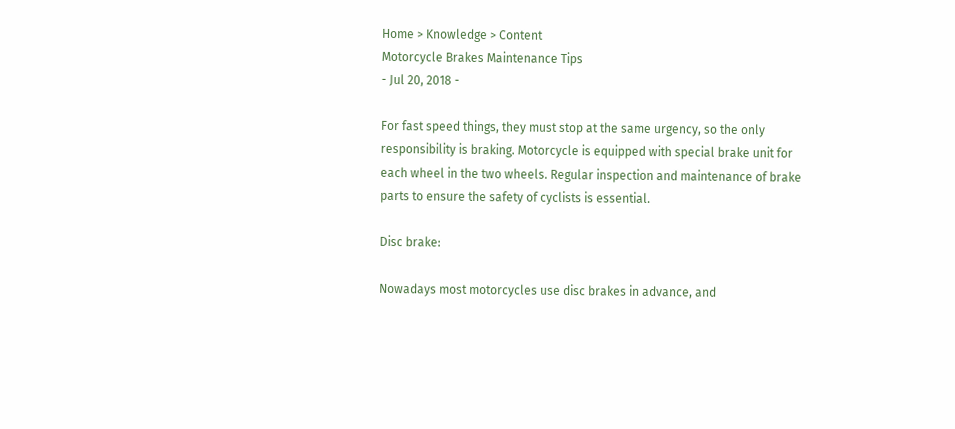Home > Knowledge > Content
Motorcycle Brakes Maintenance Tips
- Jul 20, 2018 -

For fast speed things, they must stop at the same urgency, so the only responsibility is braking. Motorcycle is equipped with special brake unit for each wheel in the two wheels. Regular inspection and maintenance of brake parts to ensure the safety of cyclists is essential.

Disc brake:

Nowadays most motorcycles use disc brakes in advance, and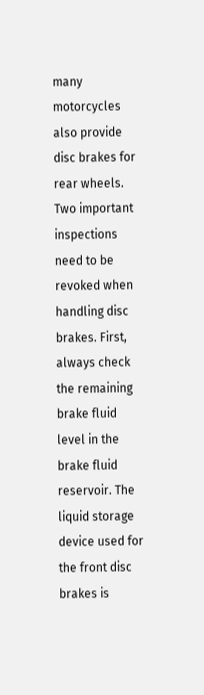many motorcycles also provide disc brakes for rear wheels. Two important inspections need to be revoked when handling disc brakes. First, always check the remaining brake fluid level in the brake fluid reservoir. The liquid storage device used for the front disc brakes is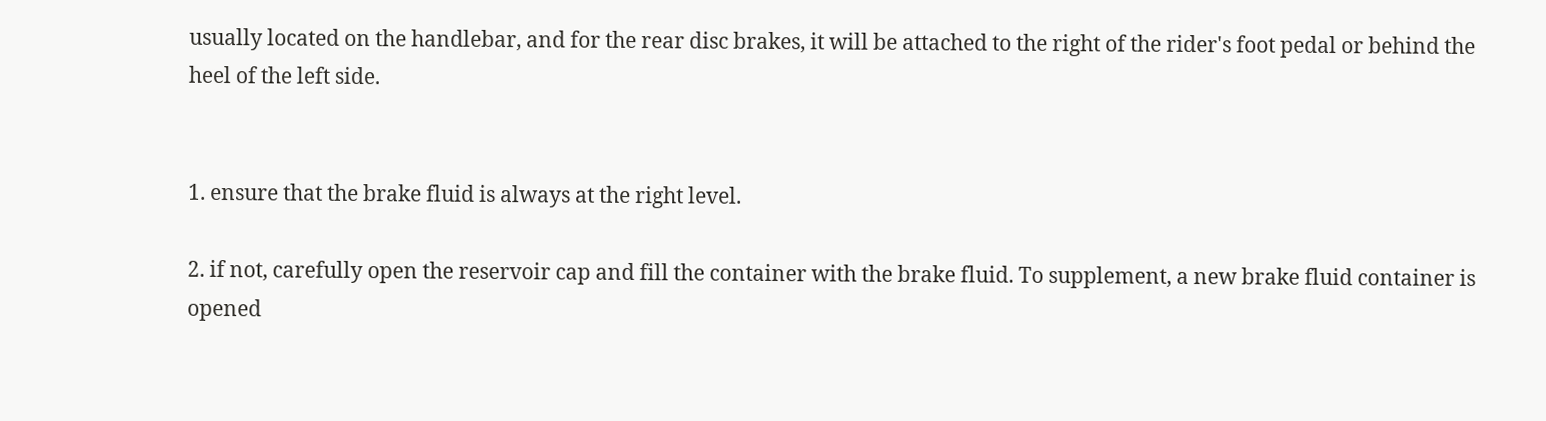usually located on the handlebar, and for the rear disc brakes, it will be attached to the right of the rider's foot pedal or behind the heel of the left side.


1. ensure that the brake fluid is always at the right level.

2. if not, carefully open the reservoir cap and fill the container with the brake fluid. To supplement, a new brake fluid container is opened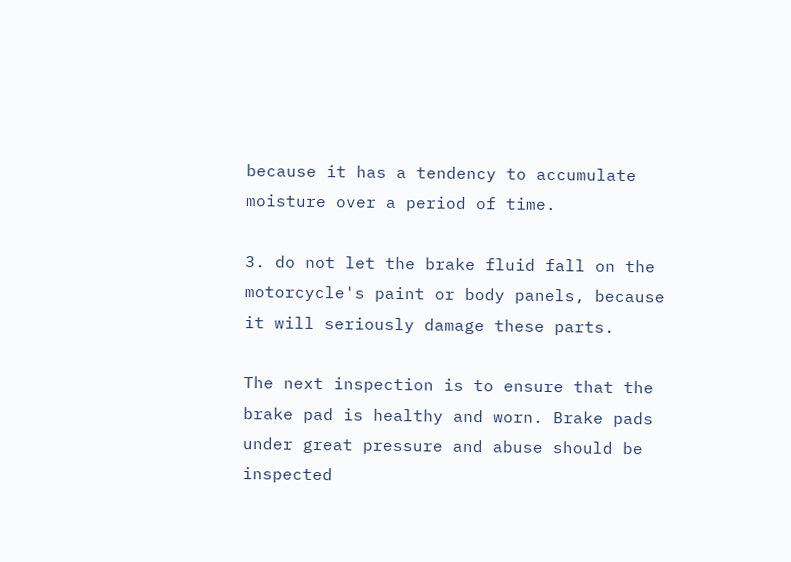because it has a tendency to accumulate moisture over a period of time.

3. do not let the brake fluid fall on the motorcycle's paint or body panels, because it will seriously damage these parts.

The next inspection is to ensure that the brake pad is healthy and worn. Brake pads under great pressure and abuse should be inspected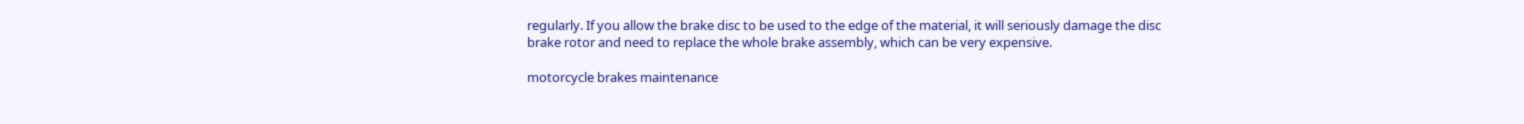regularly. If you allow the brake disc to be used to the edge of the material, it will seriously damage the disc brake rotor and need to replace the whole brake assembly, which can be very expensive.

motorcycle brakes maintenance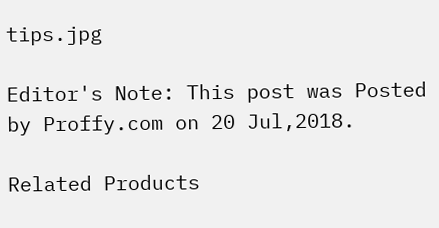tips.jpg

Editor's Note: This post was Posted by Proffy.com on 20 Jul,2018.

Related Products